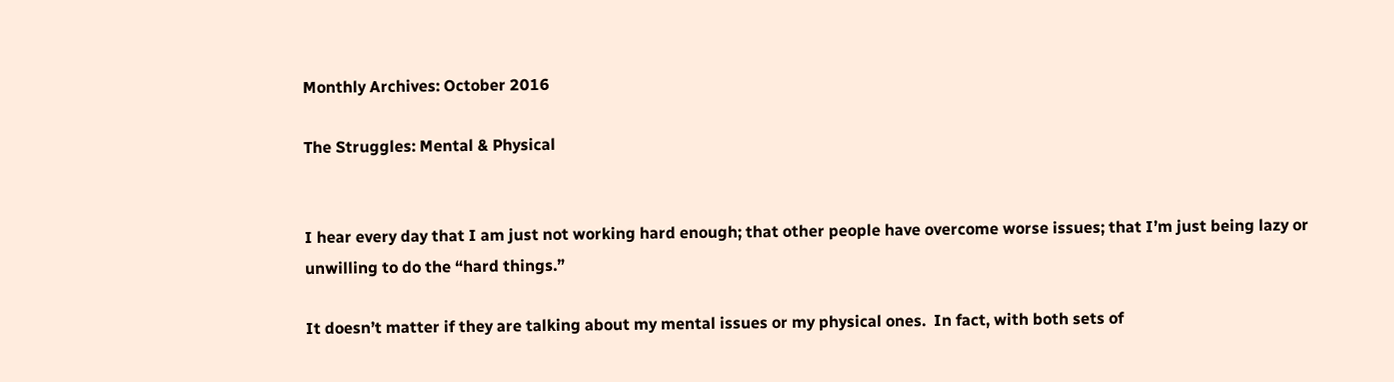Monthly Archives: October 2016

The Struggles: Mental & Physical


I hear every day that I am just not working hard enough; that other people have overcome worse issues; that I’m just being lazy or unwilling to do the “hard things.”

It doesn’t matter if they are talking about my mental issues or my physical ones.  In fact, with both sets of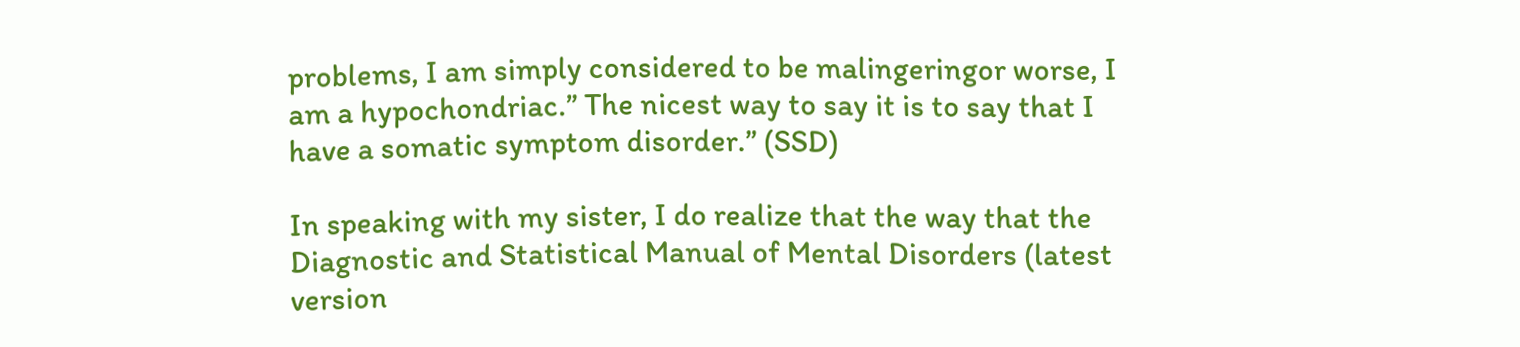problems, I am simply considered to be malingeringor worse, I am a hypochondriac.” The nicest way to say it is to say that I have a somatic symptom disorder.” (SSD)

In speaking with my sister, I do realize that the way that the Diagnostic and Statistical Manual of Mental Disorders (latest version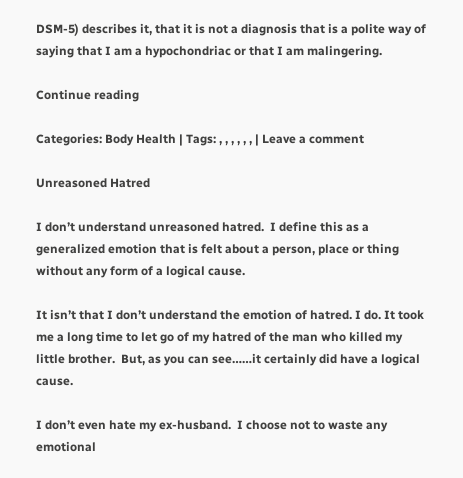DSM-5) describes it, that it is not a diagnosis that is a polite way of saying that I am a hypochondriac or that I am malingering.

Continue reading

Categories: Body Health | Tags: , , , , , , | Leave a comment

Unreasoned Hatred

I don’t understand unreasoned hatred.  I define this as a generalized emotion that is felt about a person, place or thing without any form of a logical cause.

It isn’t that I don’t understand the emotion of hatred. I do. It took me a long time to let go of my hatred of the man who killed my little brother.  But, as you can see……it certainly did have a logical cause.

I don’t even hate my ex-husband.  I choose not to waste any emotional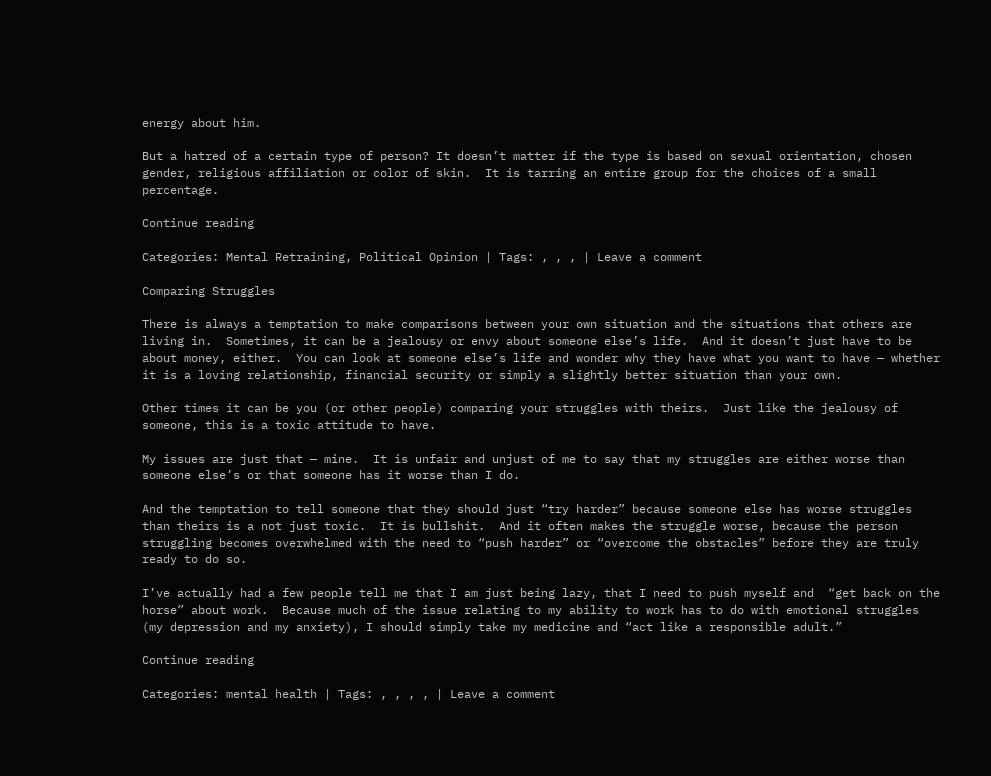energy about him.

But a hatred of a certain type of person? It doesn’t matter if the type is based on sexual orientation, chosen gender, religious affiliation or color of skin.  It is tarring an entire group for the choices of a small percentage.

Continue reading

Categories: Mental Retraining, Political Opinion | Tags: , , , | Leave a comment

Comparing Struggles

There is always a temptation to make comparisons between your own situation and the situations that others are living in.  Sometimes, it can be a jealousy or envy about someone else’s life.  And it doesn’t just have to be about money, either.  You can look at someone else’s life and wonder why they have what you want to have — whether it is a loving relationship, financial security or simply a slightly better situation than your own.

Other times it can be you (or other people) comparing your struggles with theirs.  Just like the jealousy of someone, this is a toxic attitude to have.

My issues are just that — mine.  It is unfair and unjust of me to say that my struggles are either worse than someone else’s or that someone has it worse than I do.

And the temptation to tell someone that they should just “try harder” because someone else has worse struggles than theirs is a not just toxic.  It is bullshit.  And it often makes the struggle worse, because the person struggling becomes overwhelmed with the need to “push harder” or “overcome the obstacles” before they are truly ready to do so.

I’ve actually had a few people tell me that I am just being lazy, that I need to push myself and  “get back on the horse” about work.  Because much of the issue relating to my ability to work has to do with emotional struggles (my depression and my anxiety), I should simply take my medicine and “act like a responsible adult.”

Continue reading

Categories: mental health | Tags: , , , , | Leave a comment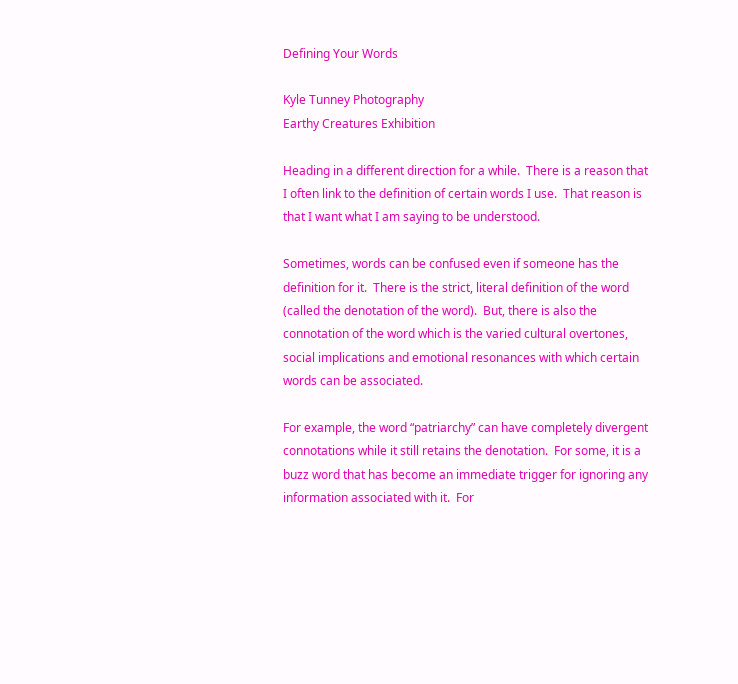Defining Your Words

Kyle Tunney Photography
Earthy Creatures Exhibition

Heading in a different direction for a while.  There is a reason that I often link to the definition of certain words I use.  That reason is that I want what I am saying to be understood.

Sometimes, words can be confused even if someone has the definition for it.  There is the strict, literal definition of the word (called the denotation of the word).  But, there is also the connotation of the word which is the varied cultural overtones, social implications and emotional resonances with which certain words can be associated.

For example, the word “patriarchy” can have completely divergent connotations while it still retains the denotation.  For some, it is a buzz word that has become an immediate trigger for ignoring any information associated with it.  For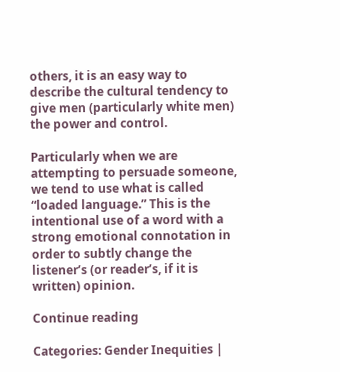others, it is an easy way to describe the cultural tendency to give men (particularly white men) the power and control.

Particularly when we are attempting to persuade someone, we tend to use what is called “loaded language.” This is the intentional use of a word with a strong emotional connotation in order to subtly change the listener’s (or reader’s, if it is written) opinion.

Continue reading

Categories: Gender Inequities |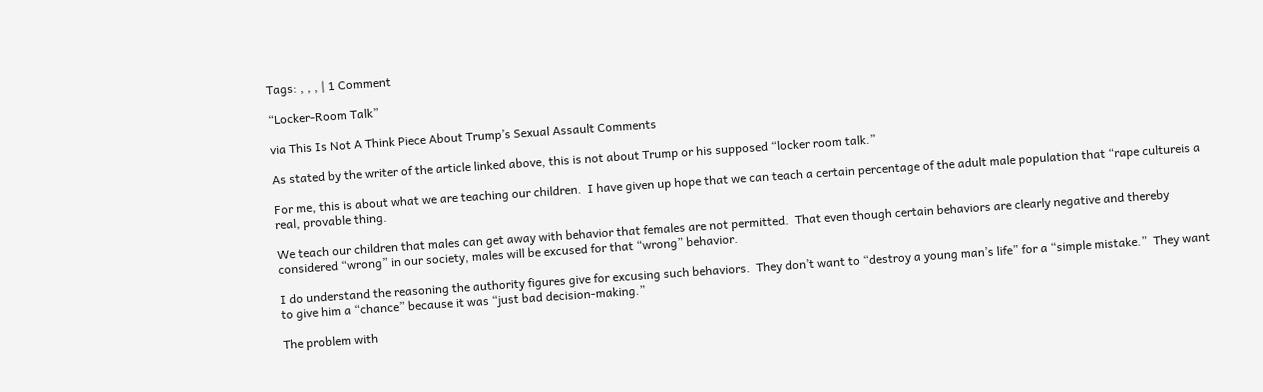Tags: , , , | 1 Comment

“Locker-Room Talk”

via This Is Not A Think Piece About Trump’s Sexual Assault Comments

As stated by the writer of the article linked above, this is not about Trump or his supposed “locker room talk.”

For me, this is about what we are teaching our children.  I have given up hope that we can teach a certain percentage of the adult male population that “rape cultureis a real, provable thing.

We teach our children that males can get away with behavior that females are not permitted.  That even though certain behaviors are clearly negative and thereby considered “wrong” in our society, males will be excused for that “wrong” behavior.

I do understand the reasoning the authority figures give for excusing such behaviors.  They don’t want to “destroy a young man’s life” for a “simple mistake.”  They want to give him a “chance” because it was “just bad decision-making.”

The problem with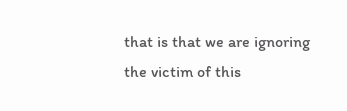that is that we are ignoring the victim of this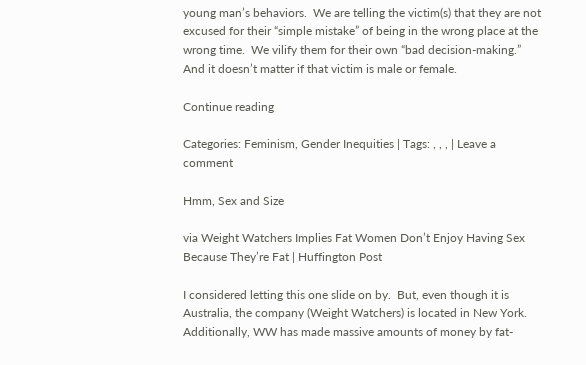young man’s behaviors.  We are telling the victim(s) that they are not excused for their “simple mistake” of being in the wrong place at the wrong time.  We vilify them for their own “bad decision-making.” And it doesn’t matter if that victim is male or female.

Continue reading

Categories: Feminism, Gender Inequities | Tags: , , , | Leave a comment

Hmm, Sex and Size

via Weight Watchers Implies Fat Women Don’t Enjoy Having Sex Because They’re Fat | Huffington Post

I considered letting this one slide on by.  But, even though it is Australia, the company (Weight Watchers) is located in New York.  Additionally, WW has made massive amounts of money by fat-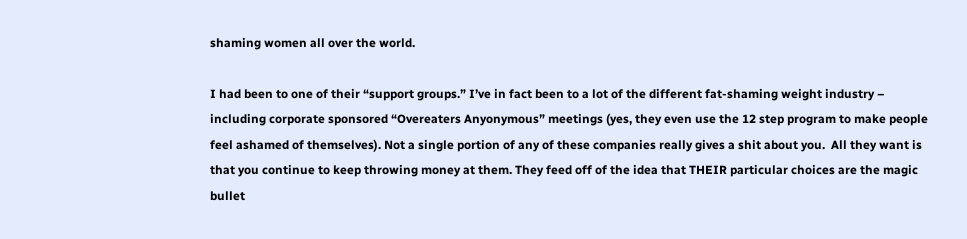shaming women all over the world.

I had been to one of their “support groups.” I’ve in fact been to a lot of the different fat-shaming weight industry – including corporate sponsored “Overeaters Anyonymous” meetings (yes, they even use the 12 step program to make people feel ashamed of themselves). Not a single portion of any of these companies really gives a shit about you.  All they want is that you continue to keep throwing money at them. They feed off of the idea that THEIR particular choices are the magic bullet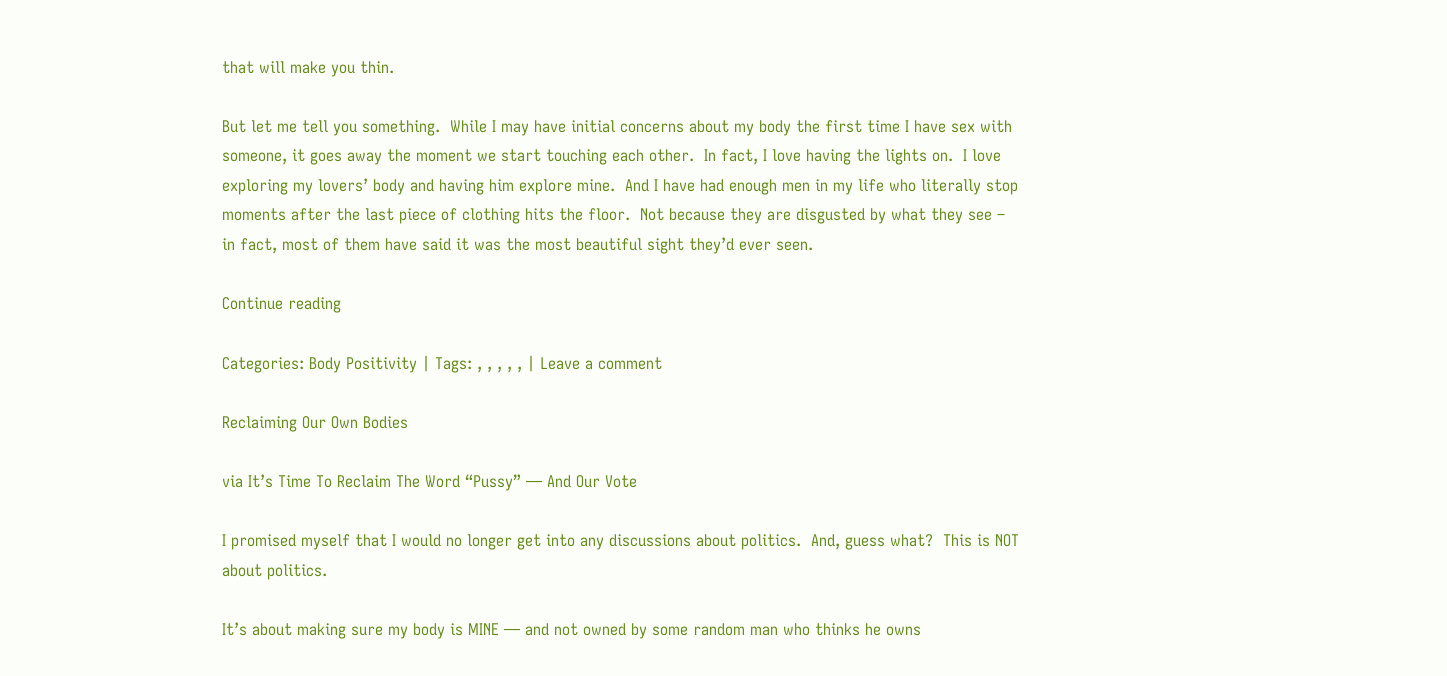that will make you thin.

But let me tell you something.  While I may have initial concerns about my body the first time I have sex with someone, it goes away the moment we start touching each other.  In fact, I love having the lights on.  I love exploring my lovers’ body and having him explore mine.  And I have had enough men in my life who literally stop moments after the last piece of clothing hits the floor.  Not because they are disgusted by what they see – in fact, most of them have said it was the most beautiful sight they’d ever seen.

Continue reading

Categories: Body Positivity | Tags: , , , , , | Leave a comment

Reclaiming Our Own Bodies

via It’s Time To Reclaim The Word “Pussy” — And Our Vote

I promised myself that I would no longer get into any discussions about politics.  And, guess what?  This is NOT about politics.

It’s about making sure my body is MINE — and not owned by some random man who thinks he owns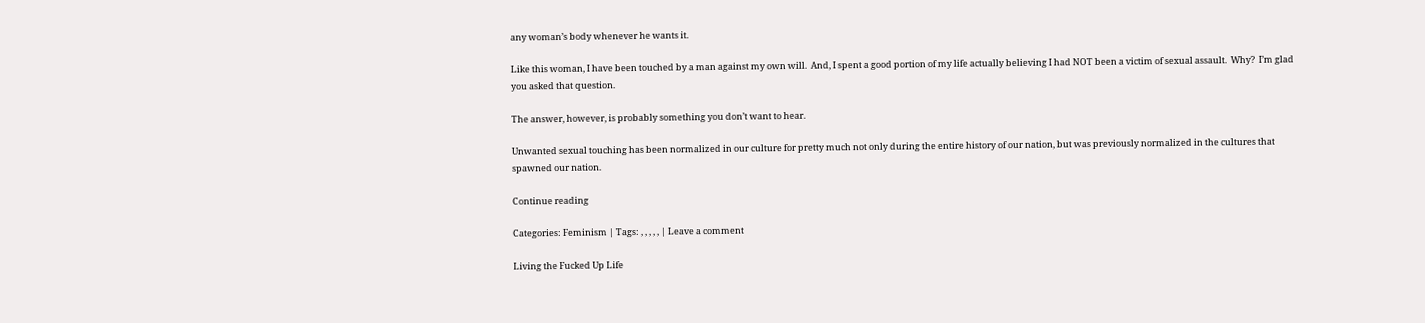any woman’s body whenever he wants it.

Like this woman, I have been touched by a man against my own will.  And, I spent a good portion of my life actually believing I had NOT been a victim of sexual assault.  Why?  I’m glad you asked that question.

The answer, however, is probably something you don’t want to hear.

Unwanted sexual touching has been normalized in our culture for pretty much not only during the entire history of our nation, but was previously normalized in the cultures that spawned our nation.

Continue reading

Categories: Feminism | Tags: , , , , , | Leave a comment

Living the Fucked Up Life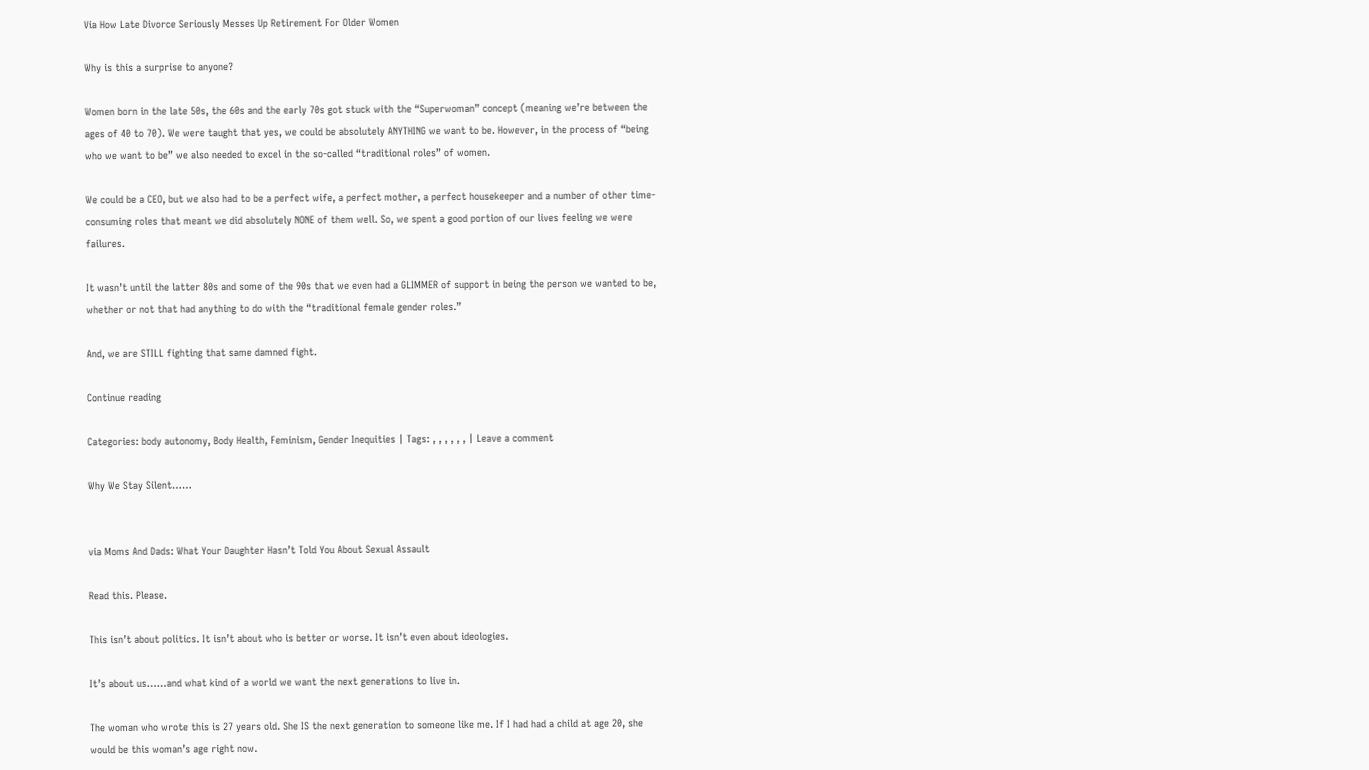Via How Late Divorce Seriously Messes Up Retirement For Older Women

Why is this a surprise to anyone?

Women born in the late 50s, the 60s and the early 70s got stuck with the “Superwoman” concept (meaning we’re between the ages of 40 to 70). We were taught that yes, we could be absolutely ANYTHING we want to be. However, in the process of “being who we want to be” we also needed to excel in the so-called “traditional roles” of women.

We could be a CEO, but we also had to be a perfect wife, a perfect mother, a perfect housekeeper and a number of other time-consuming roles that meant we did absolutely NONE of them well. So, we spent a good portion of our lives feeling we were failures.

It wasn’t until the latter 80s and some of the 90s that we even had a GLIMMER of support in being the person we wanted to be, whether or not that had anything to do with the “traditional female gender roles.”

And, we are STILL fighting that same damned fight.

Continue reading

Categories: body autonomy, Body Health, Feminism, Gender Inequities | Tags: , , , , , , | Leave a comment

Why We Stay Silent……


via Moms And Dads: What Your Daughter Hasn’t Told You About Sexual Assault

Read this. Please.

This isn’t about politics. It isn’t about who is better or worse. It isn’t even about ideologies.

It’s about us……and what kind of a world we want the next generations to live in.

The woman who wrote this is 27 years old. She IS the next generation to someone like me. If I had had a child at age 20, she would be this woman’s age right now.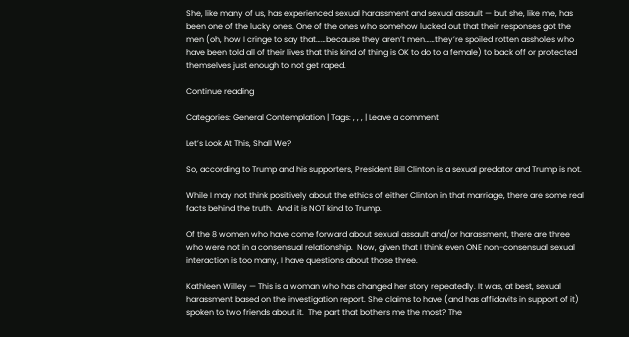She, like many of us, has experienced sexual harassment and sexual assault — but she, like me, has been one of the lucky ones. One of the ones who somehow lucked out that their responses got the men (oh, how I cringe to say that……because they aren’t men……they’re spoiled rotten assholes who have been told all of their lives that this kind of thing is OK to do to a female) to back off or protected themselves just enough to not get raped.

Continue reading

Categories: General Contemplation | Tags: , , , | Leave a comment

Let’s Look At This, Shall We?

So, according to Trump and his supporters, President Bill Clinton is a sexual predator and Trump is not.

While I may not think positively about the ethics of either Clinton in that marriage, there are some real facts behind the truth.  And it is NOT kind to Trump.

Of the 8 women who have come forward about sexual assault and/or harassment, there are three who were not in a consensual relationship.  Now, given that I think even ONE non-consensual sexual interaction is too many, I have questions about those three.

Kathleen Willey — This is a woman who has changed her story repeatedly. It was, at best, sexual harassment based on the investigation report. She claims to have (and has affidavits in support of it) spoken to two friends about it.  The part that bothers me the most? The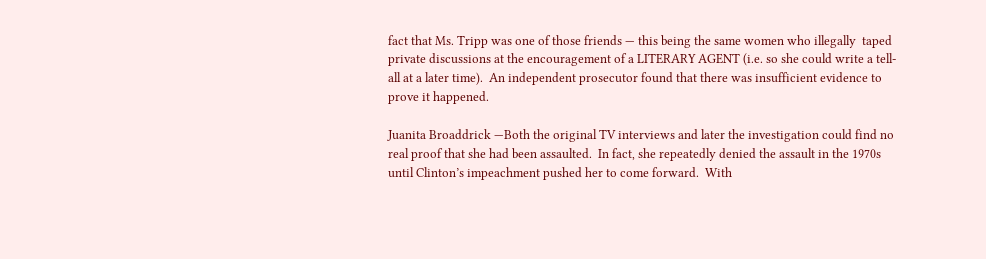fact that Ms. Tripp was one of those friends — this being the same women who illegally  taped private discussions at the encouragement of a LITERARY AGENT (i.e. so she could write a tell-all at a later time).  An independent prosecutor found that there was insufficient evidence to prove it happened.

Juanita Broaddrick —Both the original TV interviews and later the investigation could find no real proof that she had been assaulted.  In fact, she repeatedly denied the assault in the 1970s until Clinton’s impeachment pushed her to come forward.  With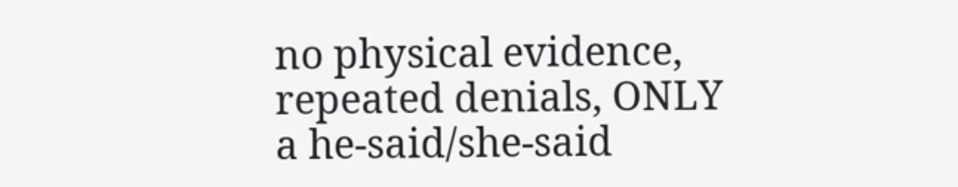no physical evidence, repeated denials, ONLY a he-said/she-said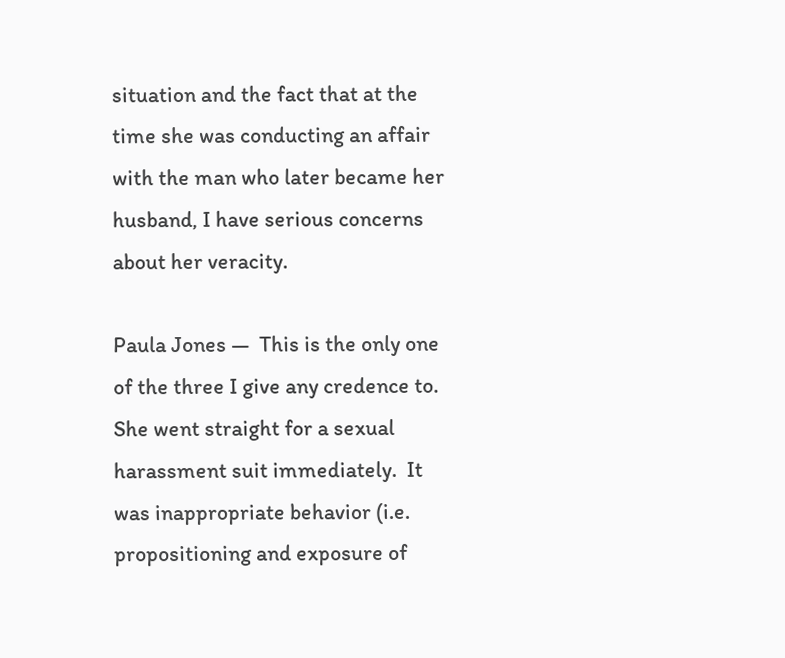situation and the fact that at the time she was conducting an affair with the man who later became her husband, I have serious concerns about her veracity.

Paula Jones —  This is the only one of the three I give any credence to.  She went straight for a sexual harassment suit immediately.  It was inappropriate behavior (i.e. propositioning and exposure of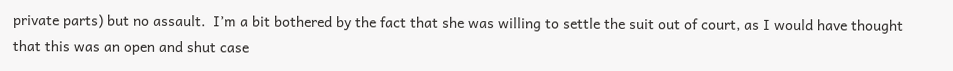private parts) but no assault.  I’m a bit bothered by the fact that she was willing to settle the suit out of court, as I would have thought that this was an open and shut case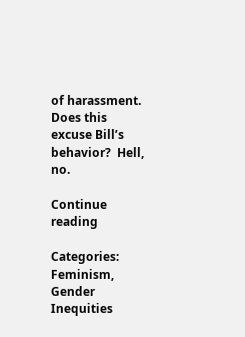of harassment.  Does this excuse Bill’s behavior?  Hell, no.

Continue reading

Categories: Feminism, Gender Inequities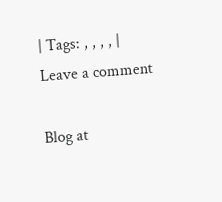| Tags: , , , , | Leave a comment

Blog at